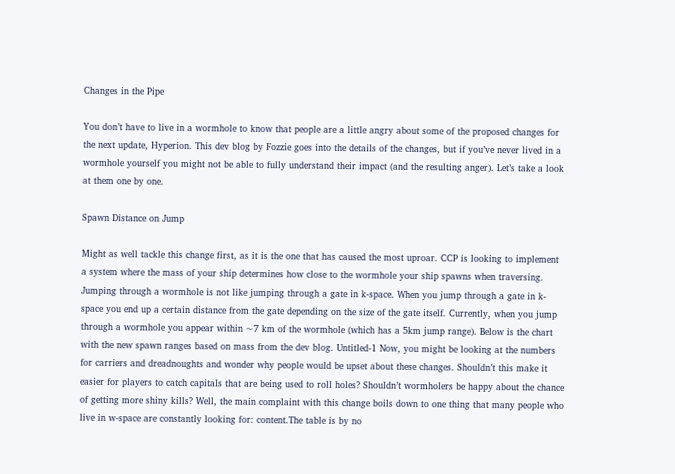Changes in the Pipe

You don’t have to live in a wormhole to know that people are a little angry about some of the proposed changes for the next update, Hyperion. This dev blog by Fozzie goes into the details of the changes, but if you’ve never lived in a wormhole yourself you might not be able to fully understand their impact (and the resulting anger). Let’s take a look at them one by one.

Spawn Distance on Jump

Might as well tackle this change first, as it is the one that has caused the most uproar. CCP is looking to implement a system where the mass of your ship determines how close to the wormhole your ship spawns when traversing. Jumping through a wormhole is not like jumping through a gate in k-space. When you jump through a gate in k-space you end up a certain distance from the gate depending on the size of the gate itself. Currently, when you jump through a wormhole you appear within ~7 km of the wormhole (which has a 5km jump range). Below is the chart with the new spawn ranges based on mass from the dev blog. Untitled-1 Now, you might be looking at the numbers for carriers and dreadnoughts and wonder why people would be upset about these changes. Shouldn’t this make it easier for players to catch capitals that are being used to roll holes? Shouldn’t wormholers be happy about the chance of getting more shiny kills? Well, the main complaint with this change boils down to one thing that many people who live in w-space are constantly looking for: content.The table is by no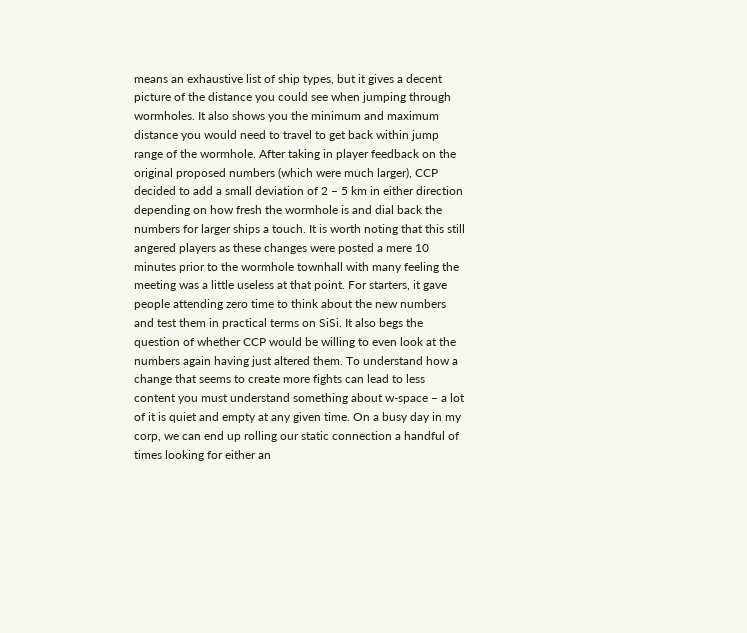means an exhaustive list of ship types, but it gives a decent picture of the distance you could see when jumping through wormholes. It also shows you the minimum and maximum distance you would need to travel to get back within jump range of the wormhole. After taking in player feedback on the original proposed numbers (which were much larger), CCP decided to add a small deviation of 2 – 5 km in either direction depending on how fresh the wormhole is and dial back the numbers for larger ships a touch. It is worth noting that this still angered players as these changes were posted a mere 10 minutes prior to the wormhole townhall with many feeling the meeting was a little useless at that point. For starters, it gave people attending zero time to think about the new numbers and test them in practical terms on SiSi. It also begs the question of whether CCP would be willing to even look at the numbers again having just altered them. To understand how a change that seems to create more fights can lead to less content you must understand something about w-space – a lot of it is quiet and empty at any given time. On a busy day in my corp, we can end up rolling our static connection a handful of times looking for either an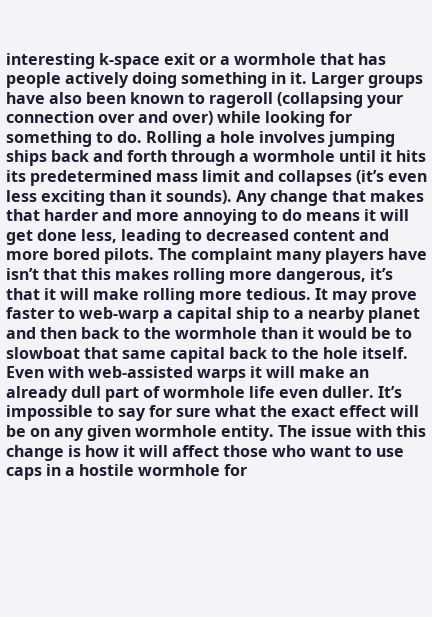interesting k-space exit or a wormhole that has people actively doing something in it. Larger groups have also been known to rageroll (collapsing your connection over and over) while looking for something to do. Rolling a hole involves jumping ships back and forth through a wormhole until it hits its predetermined mass limit and collapses (it’s even less exciting than it sounds). Any change that makes that harder and more annoying to do means it will get done less, leading to decreased content and more bored pilots. The complaint many players have isn’t that this makes rolling more dangerous, it’s that it will make rolling more tedious. It may prove faster to web-warp a capital ship to a nearby planet and then back to the wormhole than it would be to slowboat that same capital back to the hole itself. Even with web-assisted warps it will make an already dull part of wormhole life even duller. It’s impossible to say for sure what the exact effect will be on any given wormhole entity. The issue with this change is how it will affect those who want to use caps in a hostile wormhole for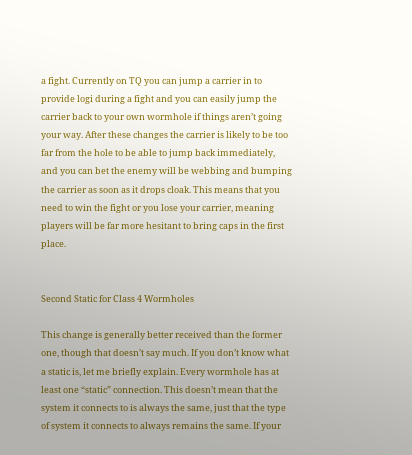a fight. Currently on TQ you can jump a carrier in to provide logi during a fight and you can easily jump the carrier back to your own wormhole if things aren’t going your way. After these changes the carrier is likely to be too far from the hole to be able to jump back immediately, and you can bet the enemy will be webbing and bumping the carrier as soon as it drops cloak. This means that you need to win the fight or you lose your carrier, meaning players will be far more hesitant to bring caps in the first place.


Second Static for Class 4 Wormholes

This change is generally better received than the former one, though that doesn’t say much. If you don’t know what a static is, let me briefly explain. Every wormhole has at least one “static” connection. This doesn’t mean that the system it connects to is always the same, just that the type of system it connects to always remains the same. If your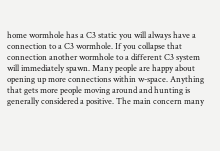home wormhole has a C3 static you will always have a connection to a C3 wormhole. If you collapse that connection another wormhole to a different C3 system will immediately spawn. Many people are happy about opening up more connections within w-space. Anything that gets more people moving around and hunting is generally considered a positive. The main concern many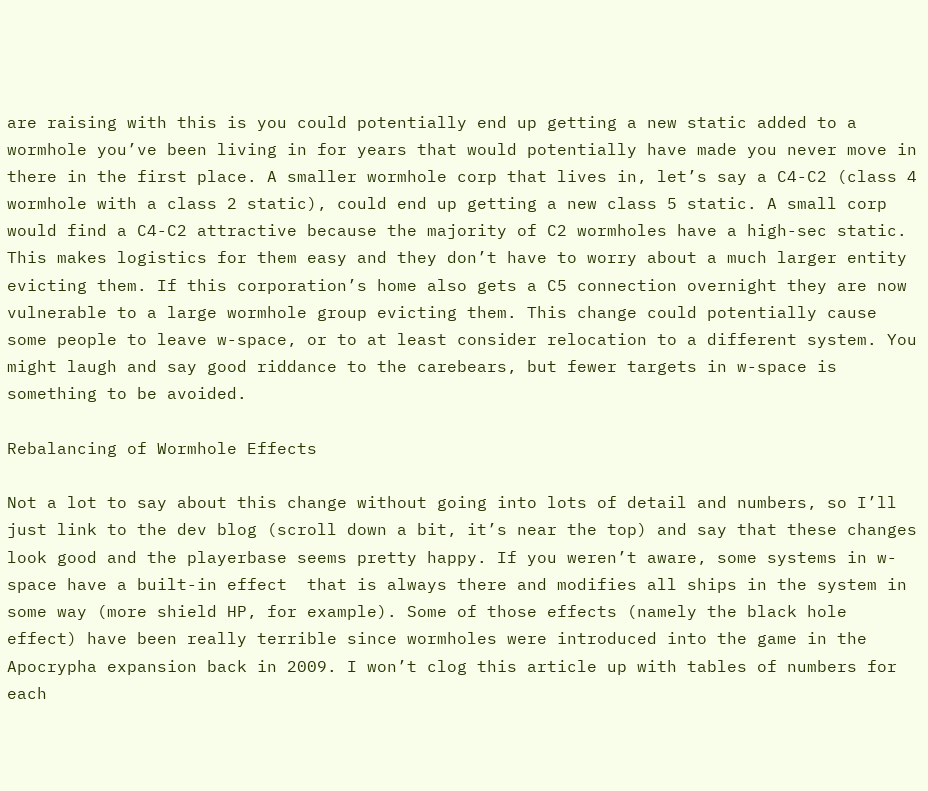are raising with this is you could potentially end up getting a new static added to a wormhole you’ve been living in for years that would potentially have made you never move in there in the first place. A smaller wormhole corp that lives in, let’s say a C4-C2 (class 4 wormhole with a class 2 static), could end up getting a new class 5 static. A small corp would find a C4-C2 attractive because the majority of C2 wormholes have a high-sec static. This makes logistics for them easy and they don’t have to worry about a much larger entity evicting them. If this corporation’s home also gets a C5 connection overnight they are now vulnerable to a large wormhole group evicting them. This change could potentially cause some people to leave w-space, or to at least consider relocation to a different system. You might laugh and say good riddance to the carebears, but fewer targets in w-space is something to be avoided.

Rebalancing of Wormhole Effects

Not a lot to say about this change without going into lots of detail and numbers, so I’ll just link to the dev blog (scroll down a bit, it’s near the top) and say that these changes look good and the playerbase seems pretty happy. If you weren’t aware, some systems in w-space have a built-in effect  that is always there and modifies all ships in the system in some way (more shield HP, for example). Some of those effects (namely the black hole effect) have been really terrible since wormholes were introduced into the game in the Apocrypha expansion back in 2009. I won’t clog this article up with tables of numbers for each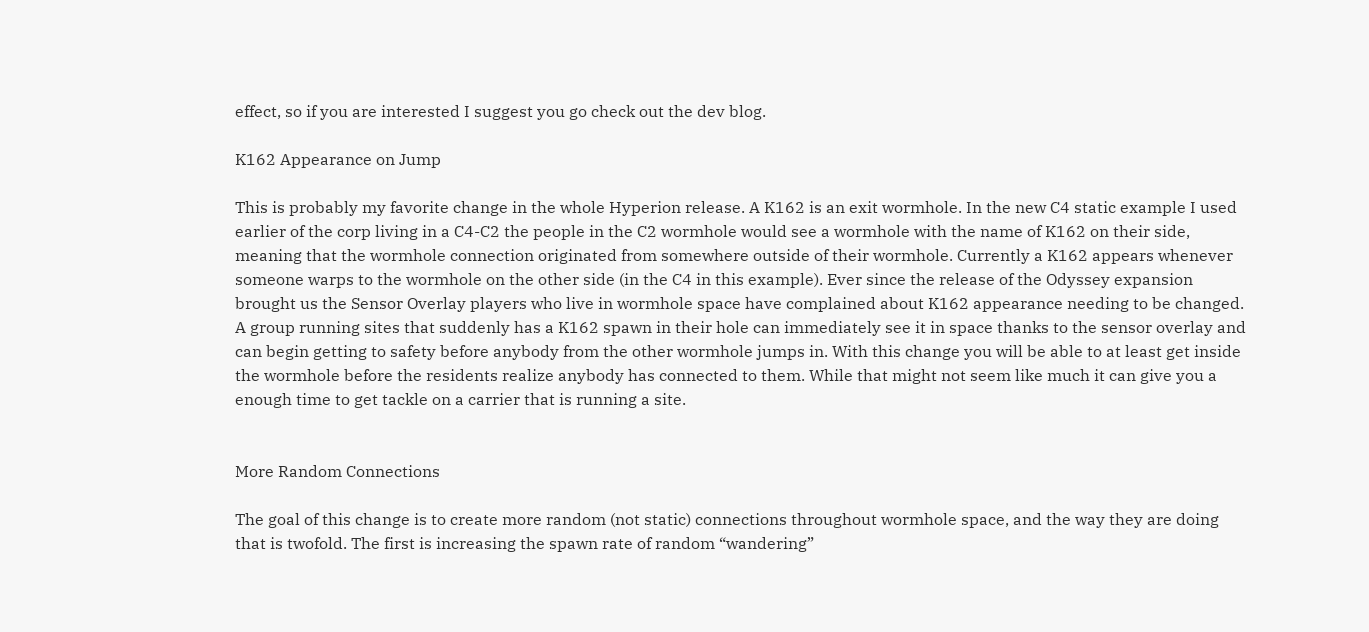effect, so if you are interested I suggest you go check out the dev blog.

K162 Appearance on Jump

This is probably my favorite change in the whole Hyperion release. A K162 is an exit wormhole. In the new C4 static example I used earlier of the corp living in a C4-C2 the people in the C2 wormhole would see a wormhole with the name of K162 on their side, meaning that the wormhole connection originated from somewhere outside of their wormhole. Currently a K162 appears whenever someone warps to the wormhole on the other side (in the C4 in this example). Ever since the release of the Odyssey expansion brought us the Sensor Overlay players who live in wormhole space have complained about K162 appearance needing to be changed. A group running sites that suddenly has a K162 spawn in their hole can immediately see it in space thanks to the sensor overlay and can begin getting to safety before anybody from the other wormhole jumps in. With this change you will be able to at least get inside the wormhole before the residents realize anybody has connected to them. While that might not seem like much it can give you a enough time to get tackle on a carrier that is running a site.


More Random Connections

The goal of this change is to create more random (not static) connections throughout wormhole space, and the way they are doing that is twofold. The first is increasing the spawn rate of random “wandering”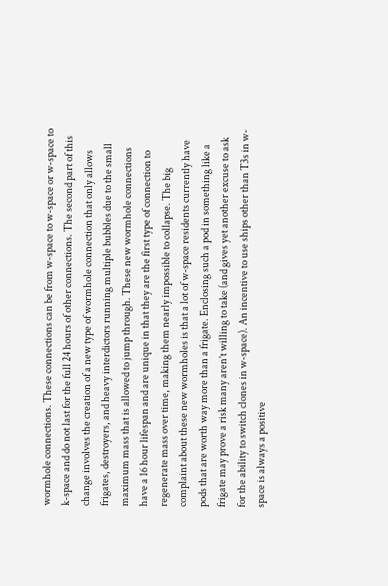wormhole connections. These connections can be from w-space to w-space or w-space to k-space and do not last for the full 24 hours of other connections. The second part of this change involves the creation of a new type of wormhole connection that only allows frigates, destroyers, and heavy interdictors running multiple bubbles due to the small maximum mass that is allowed to jump through. These new wormhole connections have a 16 hour lifespan and are unique in that they are the first type of connection to regenerate mass over time, making them nearly impossible to collapse. The big complaint about these new wormholes is that a lot of w-space residents currently have pods that are worth way more than a frigate. Enclosing such a pod in something like a frigate may prove a risk many aren’t willing to take (and gives yet another excuse to ask for the ability to switch clones in w-space). An incentive to use ships other than T3s in w-space is always a positive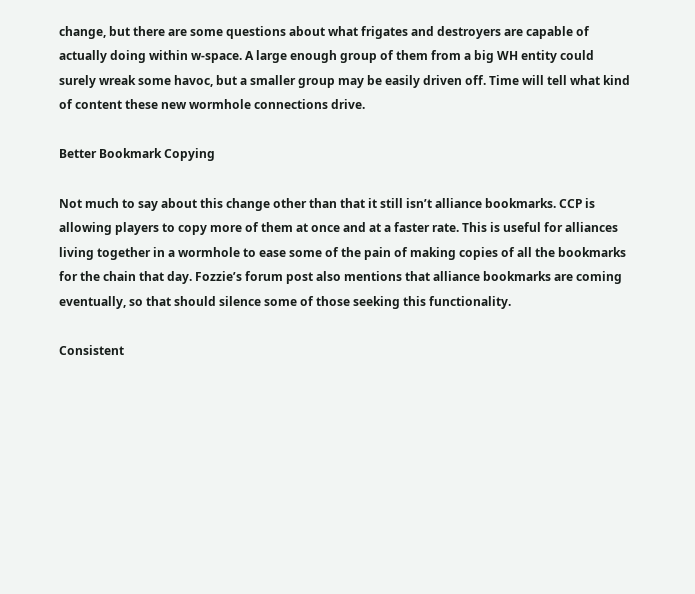change, but there are some questions about what frigates and destroyers are capable of actually doing within w-space. A large enough group of them from a big WH entity could surely wreak some havoc, but a smaller group may be easily driven off. Time will tell what kind of content these new wormhole connections drive.

Better Bookmark Copying

Not much to say about this change other than that it still isn’t alliance bookmarks. CCP is allowing players to copy more of them at once and at a faster rate. This is useful for alliances living together in a wormhole to ease some of the pain of making copies of all the bookmarks for the chain that day. Fozzie’s forum post also mentions that alliance bookmarks are coming eventually, so that should silence some of those seeking this functionality.

Consistent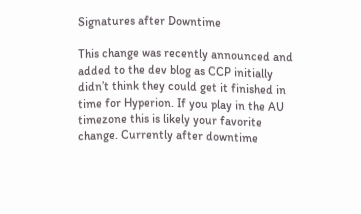Signatures after Downtime

This change was recently announced and added to the dev blog as CCP initially didn’t think they could get it finished in time for Hyperion. If you play in the AU timezone this is likely your favorite change. Currently after downtime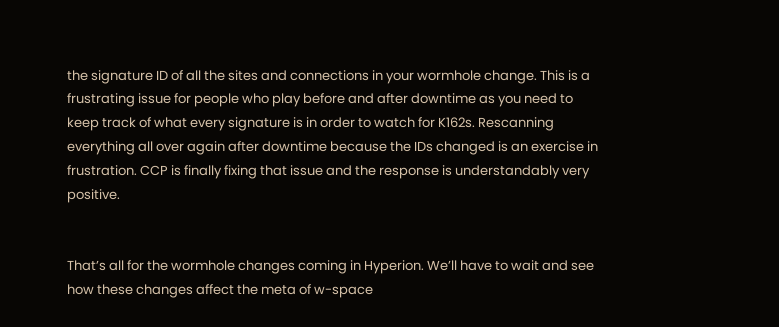the signature ID of all the sites and connections in your wormhole change. This is a frustrating issue for people who play before and after downtime as you need to keep track of what every signature is in order to watch for K162s. Rescanning everything all over again after downtime because the IDs changed is an exercise in frustration. CCP is finally fixing that issue and the response is understandably very positive.


That’s all for the wormhole changes coming in Hyperion. We’ll have to wait and see how these changes affect the meta of w-space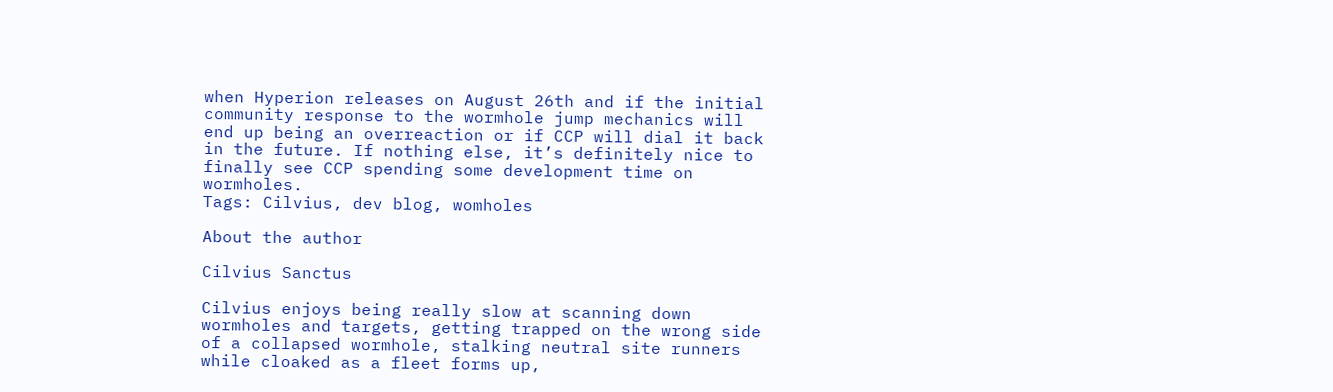when Hyperion releases on August 26th and if the initial community response to the wormhole jump mechanics will end up being an overreaction or if CCP will dial it back in the future. If nothing else, it’s definitely nice to finally see CCP spending some development time on wormholes.
Tags: Cilvius, dev blog, womholes

About the author

Cilvius Sanctus

Cilvius enjoys being really slow at scanning down wormholes and targets, getting trapped on the wrong side of a collapsed wormhole, stalking neutral site runners while cloaked as a fleet forms up,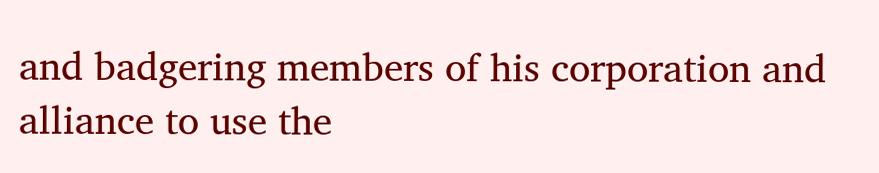and badgering members of his corporation and alliance to use the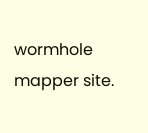wormhole mapper site.